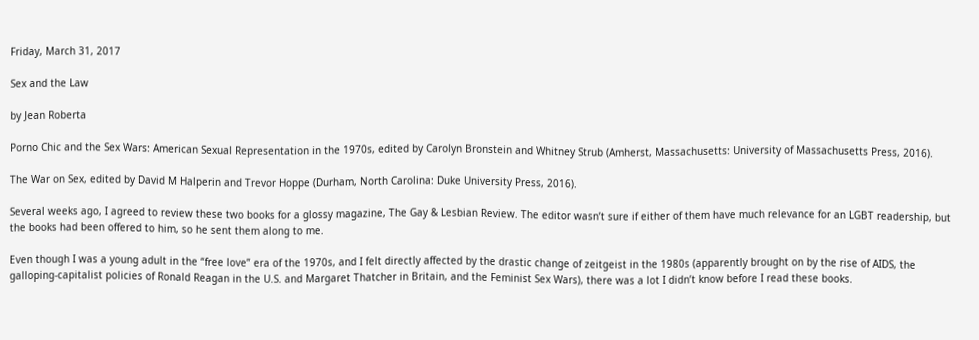Friday, March 31, 2017

Sex and the Law

by Jean Roberta

Porno Chic and the Sex Wars: American Sexual Representation in the 1970s, edited by Carolyn Bronstein and Whitney Strub (Amherst, Massachusetts: University of Massachusetts Press, 2016).

The War on Sex, edited by David M Halperin and Trevor Hoppe (Durham, North Carolina: Duke University Press, 2016).

Several weeks ago, I agreed to review these two books for a glossy magazine, The Gay & Lesbian Review. The editor wasn’t sure if either of them have much relevance for an LGBT readership, but the books had been offered to him, so he sent them along to me.

Even though I was a young adult in the “free love” era of the 1970s, and I felt directly affected by the drastic change of zeitgeist in the 1980s (apparently brought on by the rise of AIDS, the galloping-capitalist policies of Ronald Reagan in the U.S. and Margaret Thatcher in Britain, and the Feminist Sex Wars), there was a lot I didn’t know before I read these books.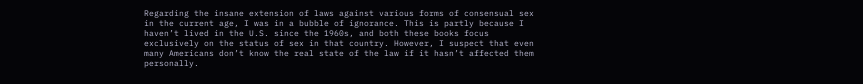Regarding the insane extension of laws against various forms of consensual sex in the current age, I was in a bubble of ignorance. This is partly because I haven’t lived in the U.S. since the 1960s, and both these books focus exclusively on the status of sex in that country. However, I suspect that even many Americans don’t know the real state of the law if it hasn’t affected them personally.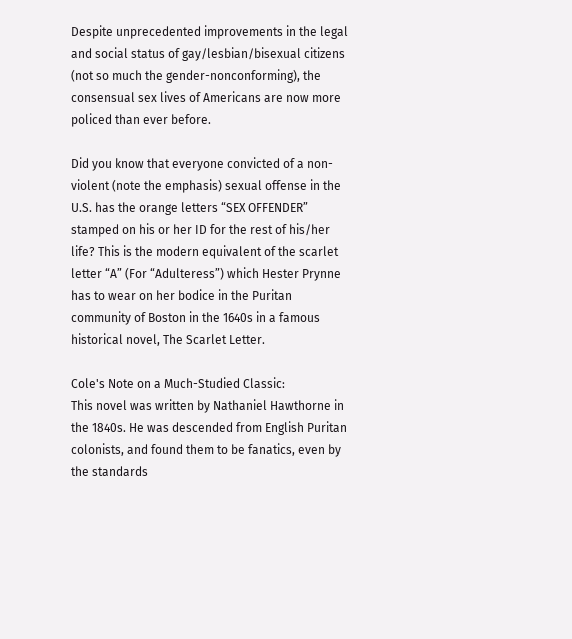Despite unprecedented improvements in the legal and social status of gay/lesbian/bisexual citizens (not so much the gender-nonconforming), the consensual sex lives of Americans are now more policed than ever before.

Did you know that everyone convicted of a non-violent (note the emphasis) sexual offense in the U.S. has the orange letters “SEX OFFENDER” stamped on his or her ID for the rest of his/her life? This is the modern equivalent of the scarlet letter “A” (For “Adulteress”) which Hester Prynne has to wear on her bodice in the Puritan community of Boston in the 1640s in a famous historical novel, The Scarlet Letter.

Cole's Note on a Much-Studied Classic:
This novel was written by Nathaniel Hawthorne in the 1840s. He was descended from English Puritan colonists, and found them to be fanatics, even by the standards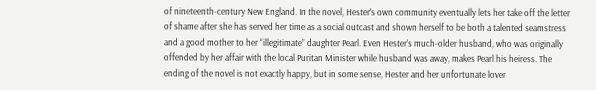of nineteenth-century New England. In the novel, Hester’s own community eventually lets her take off the letter of shame after she has served her time as a social outcast and shown herself to be both a talented seamstress and a good mother to her “illegitimate” daughter Pearl. Even Hester’s much-older husband, who was originally offended by her affair with the local Puritan Minister while husband was away, makes Pearl his heiress. The ending of the novel is not exactly happy, but in some sense, Hester and her unfortunate lover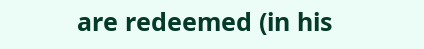are redeemed (in his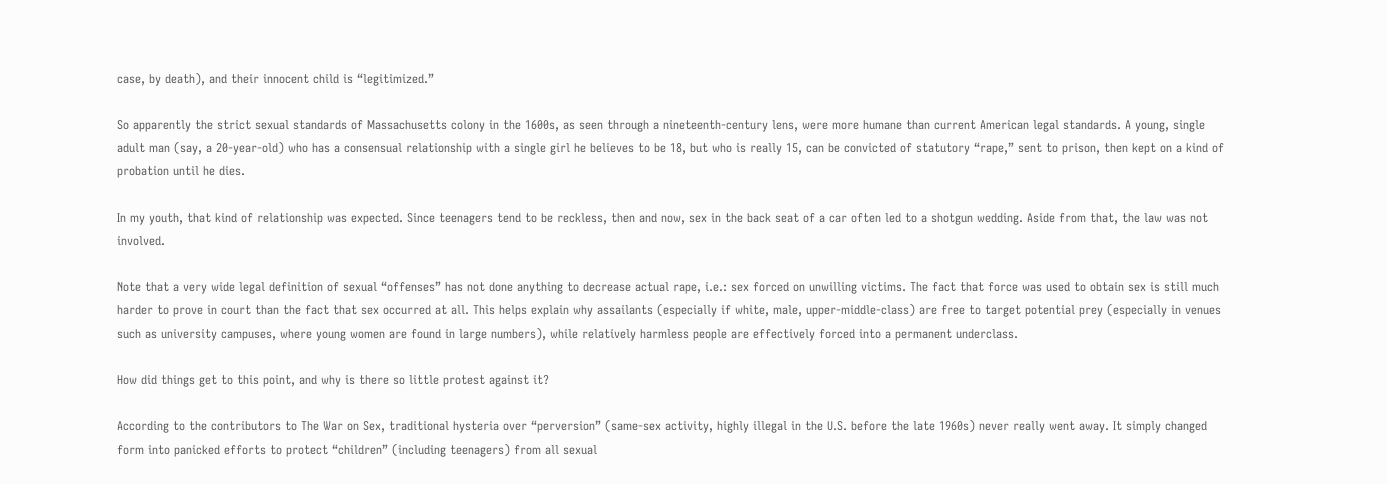case, by death), and their innocent child is “legitimized.”

So apparently the strict sexual standards of Massachusetts colony in the 1600s, as seen through a nineteenth-century lens, were more humane than current American legal standards. A young, single adult man (say, a 20-year-old) who has a consensual relationship with a single girl he believes to be 18, but who is really 15, can be convicted of statutory “rape,” sent to prison, then kept on a kind of probation until he dies.

In my youth, that kind of relationship was expected. Since teenagers tend to be reckless, then and now, sex in the back seat of a car often led to a shotgun wedding. Aside from that, the law was not involved.

Note that a very wide legal definition of sexual “offenses” has not done anything to decrease actual rape, i.e.: sex forced on unwilling victims. The fact that force was used to obtain sex is still much harder to prove in court than the fact that sex occurred at all. This helps explain why assailants (especially if white, male, upper-middle-class) are free to target potential prey (especially in venues such as university campuses, where young women are found in large numbers), while relatively harmless people are effectively forced into a permanent underclass.

How did things get to this point, and why is there so little protest against it?

According to the contributors to The War on Sex, traditional hysteria over “perversion” (same-sex activity, highly illegal in the U.S. before the late 1960s) never really went away. It simply changed form into panicked efforts to protect “children” (including teenagers) from all sexual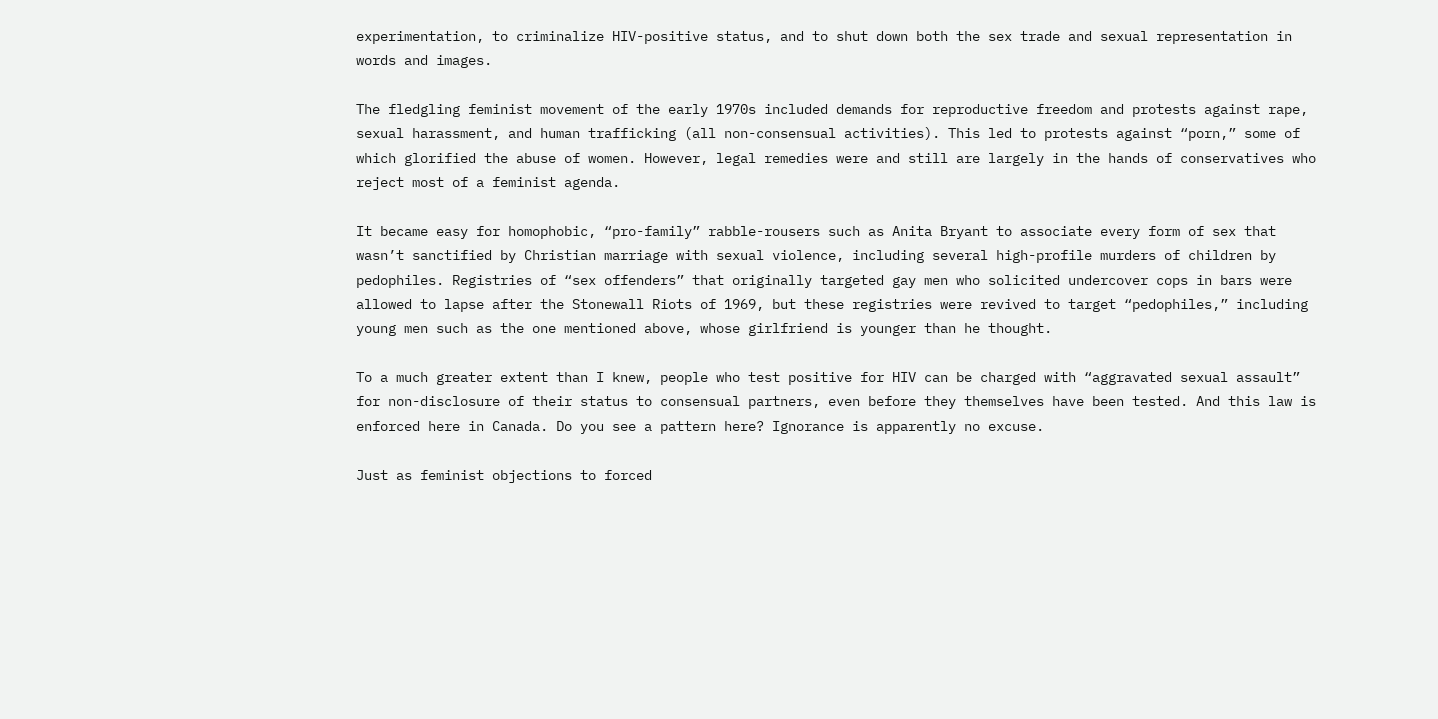experimentation, to criminalize HIV-positive status, and to shut down both the sex trade and sexual representation in words and images.

The fledgling feminist movement of the early 1970s included demands for reproductive freedom and protests against rape, sexual harassment, and human trafficking (all non-consensual activities). This led to protests against “porn,” some of which glorified the abuse of women. However, legal remedies were and still are largely in the hands of conservatives who reject most of a feminist agenda.

It became easy for homophobic, “pro-family” rabble-rousers such as Anita Bryant to associate every form of sex that wasn’t sanctified by Christian marriage with sexual violence, including several high-profile murders of children by pedophiles. Registries of “sex offenders” that originally targeted gay men who solicited undercover cops in bars were allowed to lapse after the Stonewall Riots of 1969, but these registries were revived to target “pedophiles,” including young men such as the one mentioned above, whose girlfriend is younger than he thought.

To a much greater extent than I knew, people who test positive for HIV can be charged with “aggravated sexual assault” for non-disclosure of their status to consensual partners, even before they themselves have been tested. And this law is enforced here in Canada. Do you see a pattern here? Ignorance is apparently no excuse.

Just as feminist objections to forced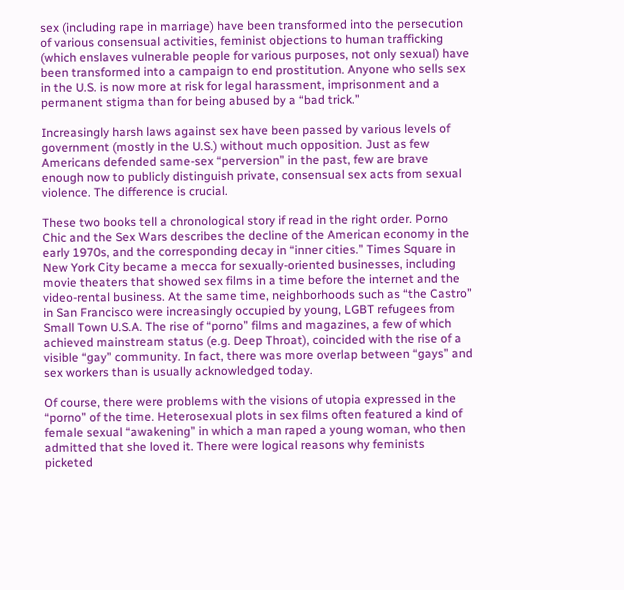sex (including rape in marriage) have been transformed into the persecution of various consensual activities, feminist objections to human trafficking (which enslaves vulnerable people for various purposes, not only sexual) have been transformed into a campaign to end prostitution. Anyone who sells sex in the U.S. is now more at risk for legal harassment, imprisonment and a permanent stigma than for being abused by a “bad trick.”

Increasingly harsh laws against sex have been passed by various levels of government (mostly in the U.S.) without much opposition. Just as few Americans defended same-sex “perversion” in the past, few are brave enough now to publicly distinguish private, consensual sex acts from sexual violence. The difference is crucial.

These two books tell a chronological story if read in the right order. Porno Chic and the Sex Wars describes the decline of the American economy in the early 1970s, and the corresponding decay in “inner cities.” Times Square in New York City became a mecca for sexually-oriented businesses, including movie theaters that showed sex films in a time before the internet and the video-rental business. At the same time, neighborhoods such as “the Castro” in San Francisco were increasingly occupied by young, LGBT refugees from Small Town U.S.A. The rise of “porno” films and magazines, a few of which achieved mainstream status (e.g. Deep Throat), coincided with the rise of a visible “gay” community. In fact, there was more overlap between “gays” and sex workers than is usually acknowledged today.

Of course, there were problems with the visions of utopia expressed in the “porno” of the time. Heterosexual plots in sex films often featured a kind of female sexual “awakening” in which a man raped a young woman, who then admitted that she loved it. There were logical reasons why feminists picketed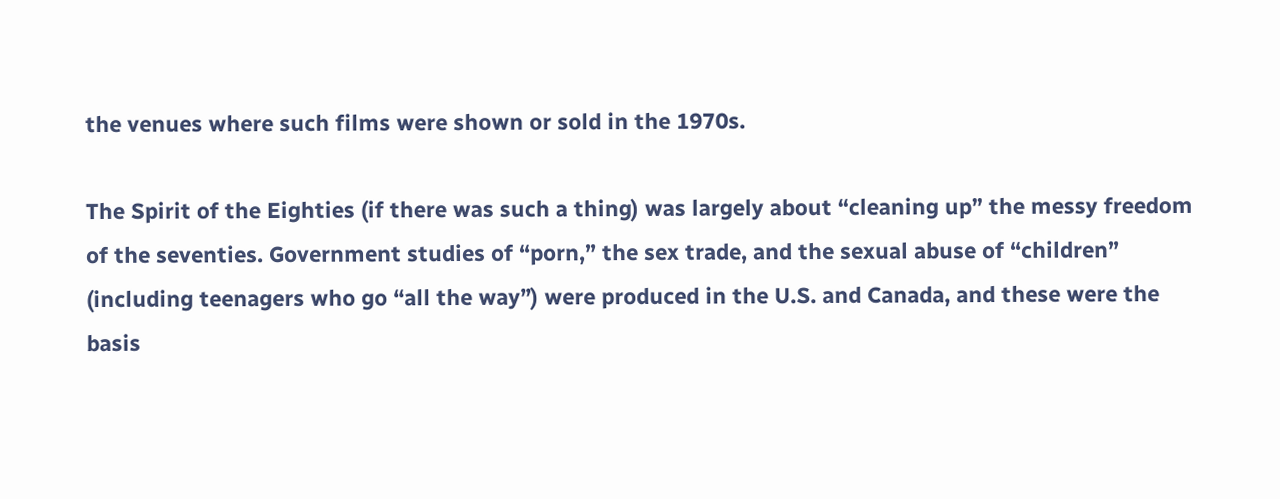the venues where such films were shown or sold in the 1970s.

The Spirit of the Eighties (if there was such a thing) was largely about “cleaning up” the messy freedom of the seventies. Government studies of “porn,” the sex trade, and the sexual abuse of “children” (including teenagers who go “all the way”) were produced in the U.S. and Canada, and these were the basis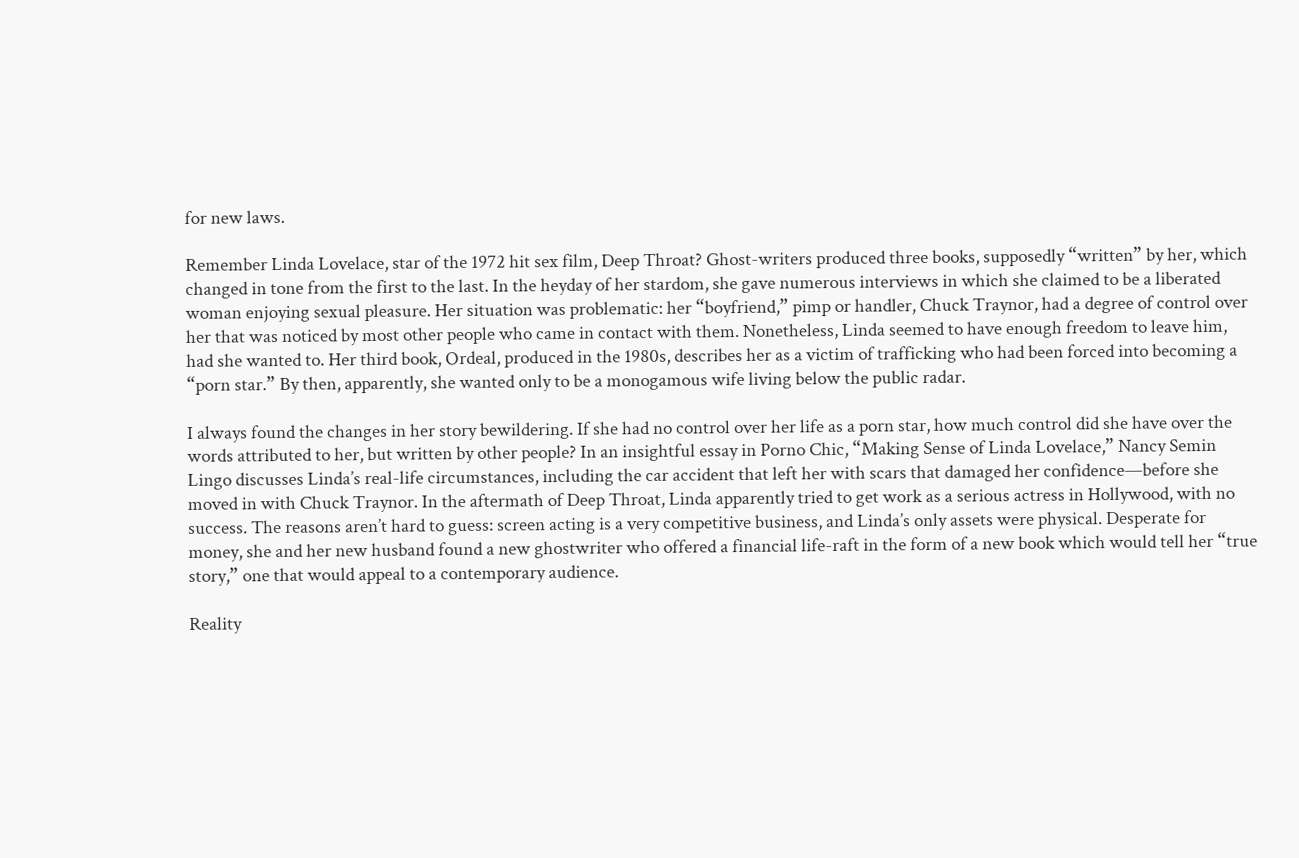for new laws.

Remember Linda Lovelace, star of the 1972 hit sex film, Deep Throat? Ghost-writers produced three books, supposedly “written” by her, which changed in tone from the first to the last. In the heyday of her stardom, she gave numerous interviews in which she claimed to be a liberated woman enjoying sexual pleasure. Her situation was problematic: her “boyfriend,” pimp or handler, Chuck Traynor, had a degree of control over her that was noticed by most other people who came in contact with them. Nonetheless, Linda seemed to have enough freedom to leave him, had she wanted to. Her third book, Ordeal, produced in the 1980s, describes her as a victim of trafficking who had been forced into becoming a “porn star.” By then, apparently, she wanted only to be a monogamous wife living below the public radar.

I always found the changes in her story bewildering. If she had no control over her life as a porn star, how much control did she have over the words attributed to her, but written by other people? In an insightful essay in Porno Chic, “Making Sense of Linda Lovelace,” Nancy Semin Lingo discusses Linda’s real-life circumstances, including the car accident that left her with scars that damaged her confidence—before she moved in with Chuck Traynor. In the aftermath of Deep Throat, Linda apparently tried to get work as a serious actress in Hollywood, with no success. The reasons aren’t hard to guess: screen acting is a very competitive business, and Linda’s only assets were physical. Desperate for money, she and her new husband found a new ghostwriter who offered a financial life-raft in the form of a new book which would tell her “true story,” one that would appeal to a contemporary audience.

Reality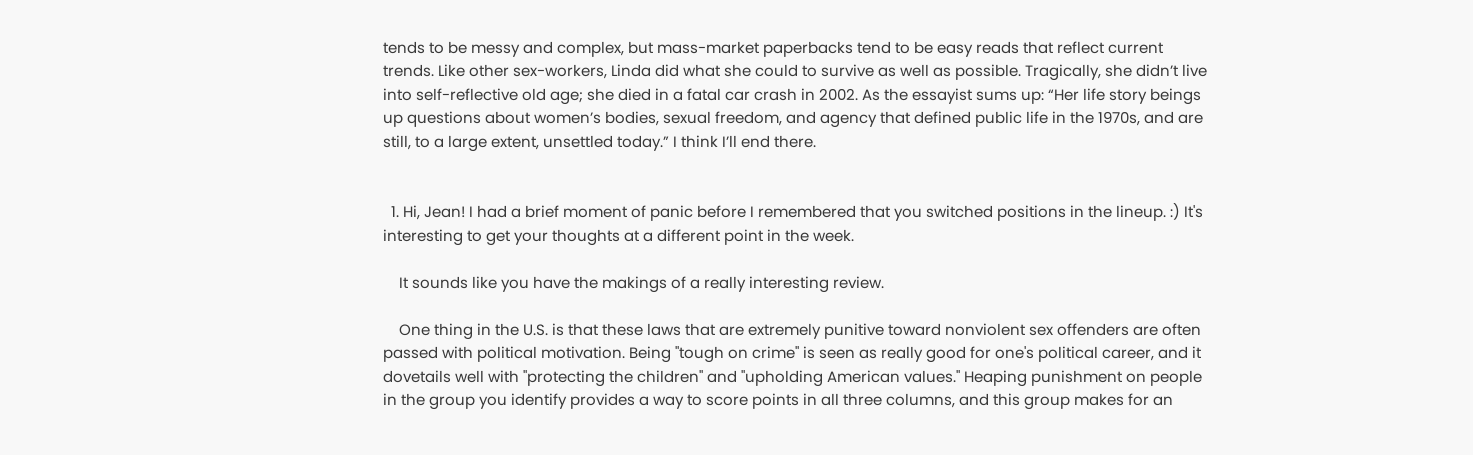tends to be messy and complex, but mass-market paperbacks tend to be easy reads that reflect current trends. Like other sex-workers, Linda did what she could to survive as well as possible. Tragically, she didn’t live into self-reflective old age; she died in a fatal car crash in 2002. As the essayist sums up: “Her life story beings up questions about women’s bodies, sexual freedom, and agency that defined public life in the 1970s, and are still, to a large extent, unsettled today.” I think I’ll end there.


  1. Hi, Jean! I had a brief moment of panic before I remembered that you switched positions in the lineup. :) It's interesting to get your thoughts at a different point in the week.

    It sounds like you have the makings of a really interesting review.

    One thing in the U.S. is that these laws that are extremely punitive toward nonviolent sex offenders are often passed with political motivation. Being "tough on crime" is seen as really good for one's political career, and it dovetails well with "protecting the children" and "upholding American values." Heaping punishment on people in the group you identify provides a way to score points in all three columns, and this group makes for an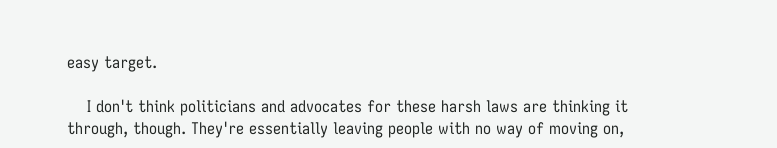easy target.

    I don't think politicians and advocates for these harsh laws are thinking it through, though. They're essentially leaving people with no way of moving on,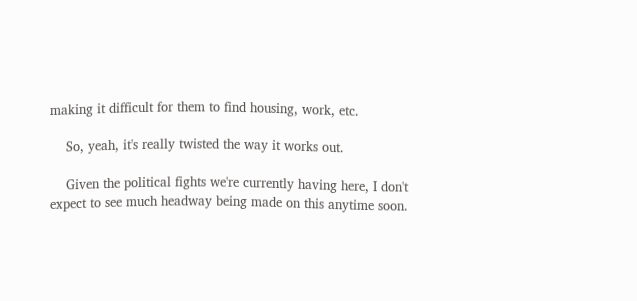making it difficult for them to find housing, work, etc.

    So, yeah, it's really twisted the way it works out.

    Given the political fights we're currently having here, I don't expect to see much headway being made on this anytime soon.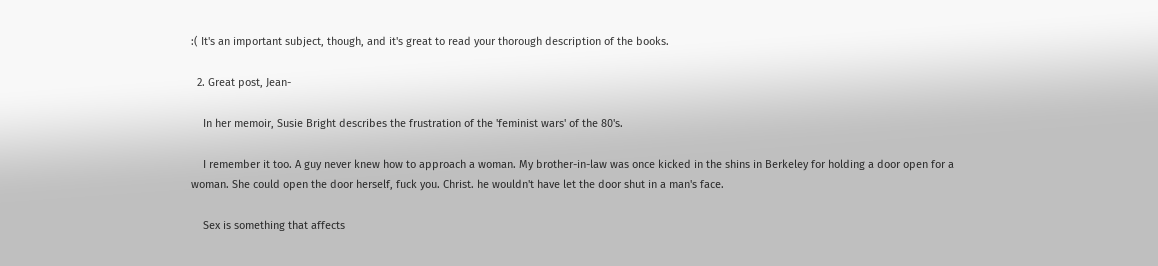:( It's an important subject, though, and it's great to read your thorough description of the books.

  2. Great post, Jean-

    In her memoir, Susie Bright describes the frustration of the 'feminist wars' of the 80's.

    I remember it too. A guy never knew how to approach a woman. My brother-in-law was once kicked in the shins in Berkeley for holding a door open for a woman. She could open the door herself, fuck you. Christ. he wouldn't have let the door shut in a man's face.

    Sex is something that affects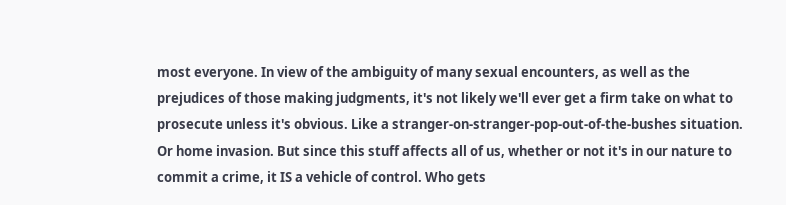most everyone. In view of the ambiguity of many sexual encounters, as well as the prejudices of those making judgments, it's not likely we'll ever get a firm take on what to prosecute unless it's obvious. Like a stranger-on-stranger-pop-out-of-the-bushes situation. Or home invasion. But since this stuff affects all of us, whether or not it's in our nature to commit a crime, it IS a vehicle of control. Who gets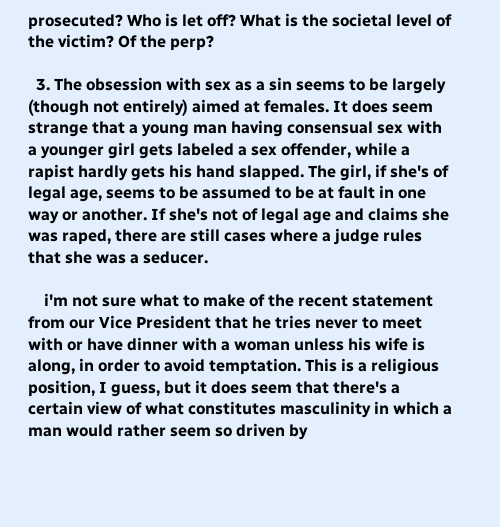prosecuted? Who is let off? What is the societal level of the victim? Of the perp?

  3. The obsession with sex as a sin seems to be largely (though not entirely) aimed at females. It does seem strange that a young man having consensual sex with a younger girl gets labeled a sex offender, while a rapist hardly gets his hand slapped. The girl, if she's of legal age, seems to be assumed to be at fault in one way or another. If she's not of legal age and claims she was raped, there are still cases where a judge rules that she was a seducer.

    i'm not sure what to make of the recent statement from our Vice President that he tries never to meet with or have dinner with a woman unless his wife is along, in order to avoid temptation. This is a religious position, I guess, but it does seem that there's a certain view of what constitutes masculinity in which a man would rather seem so driven by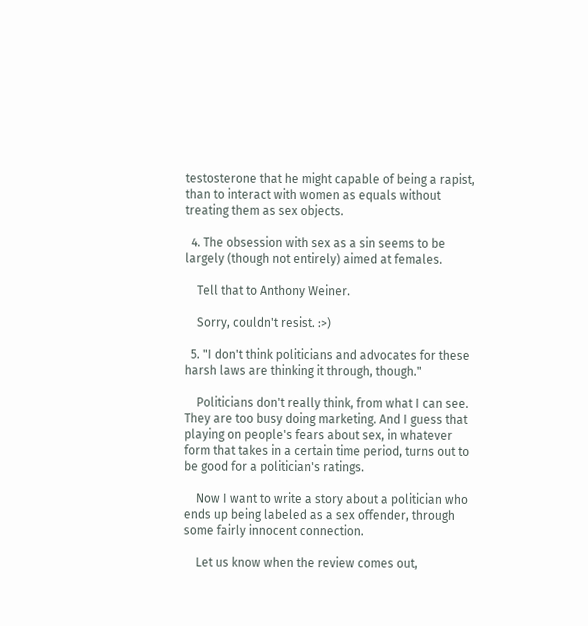testosterone that he might capable of being a rapist, than to interact with women as equals without treating them as sex objects.

  4. The obsession with sex as a sin seems to be largely (though not entirely) aimed at females.

    Tell that to Anthony Weiner.

    Sorry, couldn't resist. :>)

  5. "I don't think politicians and advocates for these harsh laws are thinking it through, though."

    Politicians don't really think, from what I can see. They are too busy doing marketing. And I guess that playing on people's fears about sex, in whatever form that takes in a certain time period, turns out to be good for a politician's ratings.

    Now I want to write a story about a politician who ends up being labeled as a sex offender, through some fairly innocent connection.

    Let us know when the review comes out,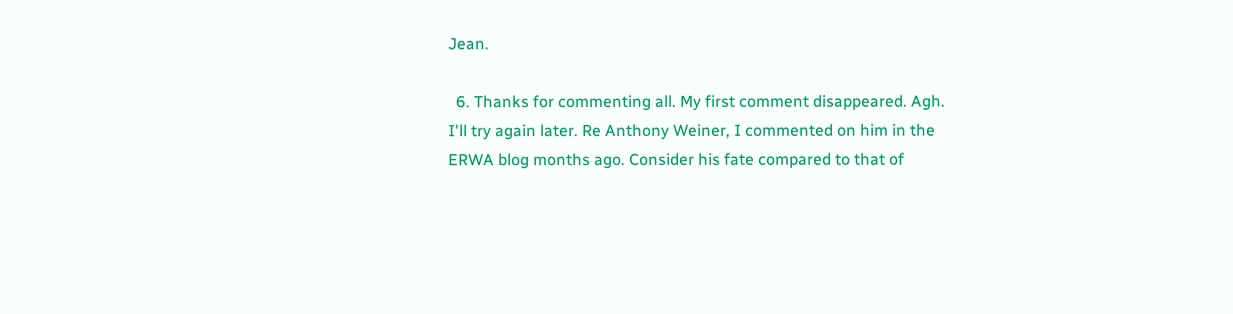Jean.

  6. Thanks for commenting all. My first comment disappeared. Agh. I'll try again later. Re Anthony Weiner, I commented on him in the ERWA blog months ago. Consider his fate compared to that of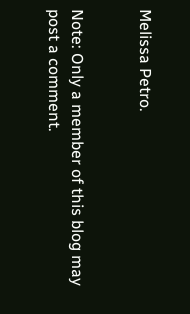Melissa Petro.


Note: Only a member of this blog may post a comment.